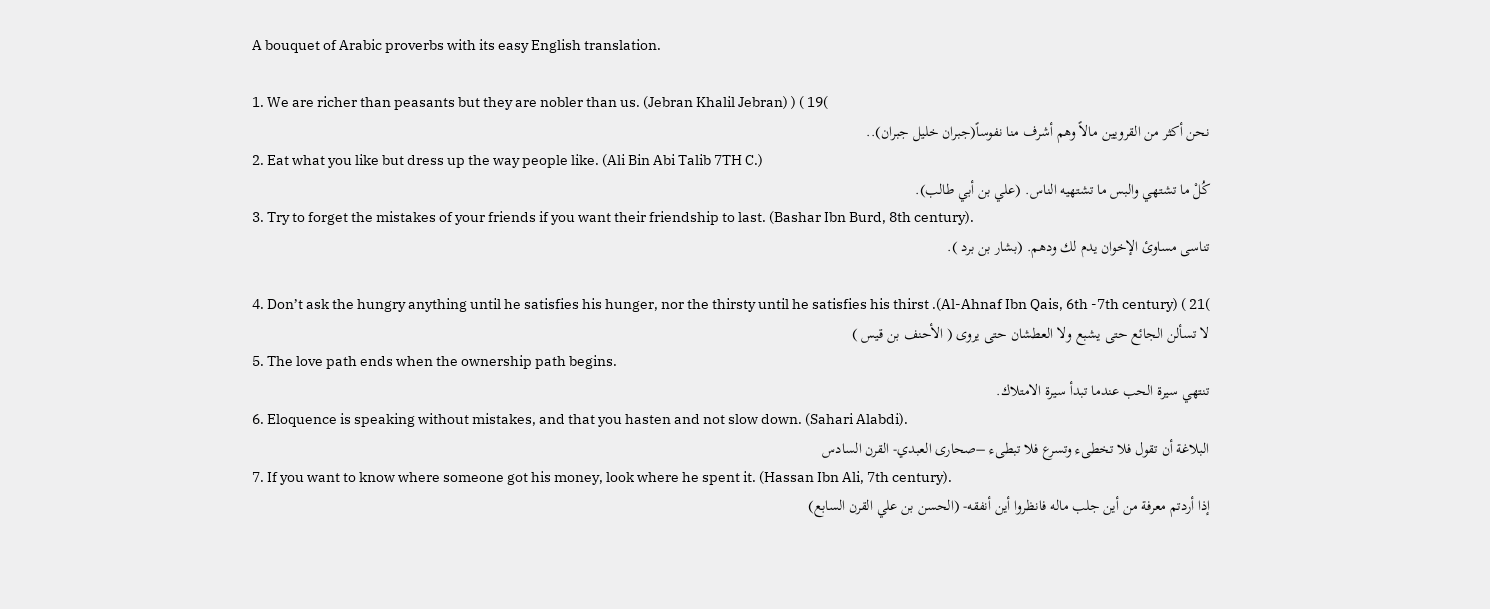A bouquet of Arabic proverbs with its easy English translation.

1. We are richer than peasants but they are nobler than us. (Jebran Khalil Jebran) ) ( 19(
نحن أكثر من القرويين مالاً وهم أشرف منا نفوساً(جبران خليل جبران)..
2. Eat what you like but dress up the way people like. (Ali Bin Abi Talib 7TH C.)
كُلْ ما تشتهي والبس ما تشتهيه الناس. (علي بن أبي طالب).
3. Try to forget the mistakes of your friends if you want their friendship to last. (Bashar Ibn Burd, 8th century).
تناسى مساوئ الإخوان يدم لك ودهم. (بشار بن برد ).

4. Don’t ask the hungry anything until he satisfies his hunger, nor the thirsty until he satisfies his thirst .(Al-Ahnaf Ibn Qais, 6th -7th century) ( 21(
لا تسألن الجائع حتى يشبع ولا العطشان حتى يروى ( الأحنف بن قيس )
5. The love path ends when the ownership path begins.
تنتهي سيرة الحب عندما تبدأ سيرة الامتلاك.
6. Eloquence is speaking without mistakes, and that you hasten and not slow down. (Sahari Alabdi).
البلاغة أن تقول فلا تخطىء وتسرع فلا تبطىء –صحارى العبدي- القرن السادس
7. If you want to know where someone got his money, look where he spent it. (Hassan Ibn Ali, 7th century).
إذا أردتم معرفة من أين جلب ماله فانظروا أين أنفقه- (الحسن بن علي القرن السابع)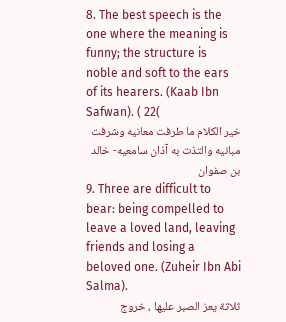8. The best speech is the one where the meaning is funny; the structure is noble and soft to the ears of its hearers. (Kaab Ibn Safwan). ( 22(
خير الكلام ما طرفت معانيه وشرفت مبانيه والتذت به آذان سامعيه- خالد بن صفوان
9. Three are difficult to bear: being compelled to leave a loved land, leaving friends and losing a beloved one. (Zuheir Ibn Abi Salma).
ثلاثة يعز الصبر عليها ، خروج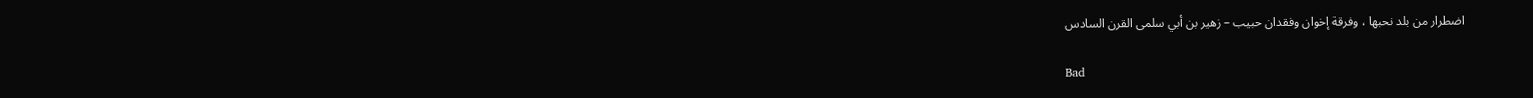اضطرار من بلد نحبها ، وفرقة إخوان وفقدان حبيب – زهير بن أبي سلمى القرن السادس

Bad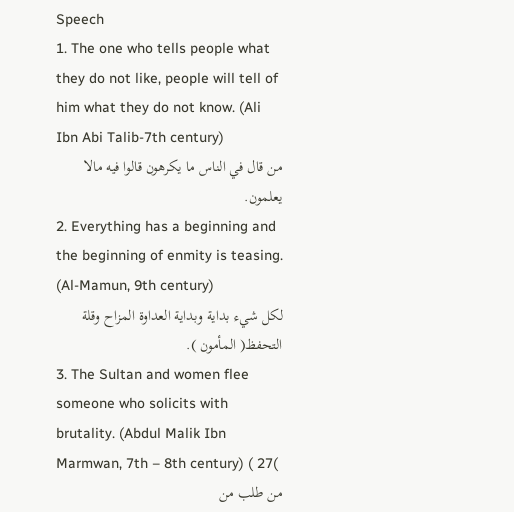Speech
1. The one who tells people what they do not like, people will tell of him what they do not know. (Ali Ibn Abi Talib-7th century)
من قال في الناس ما يكرهون قالوا فيه مالا يعلمون.
2. Everything has a beginning and the beginning of enmity is teasing. (Al-Mamun, 9th century)
لكل شيء بداية وبداية العداوة المزاح وقلة التحفظ( المأمون ).
3. The Sultan and women flee someone who solicits with brutality. (Abdul Malik Ibn Marmwan, 7th – 8th century) ( 27(
من طلب من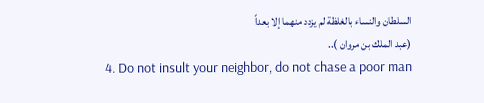السلطان والنساء بالغلظة لم يزدد منهما إلا بعداً
(عبد الملك بن مروان )..
4. Do not insult your neighbor, do not chase a poor man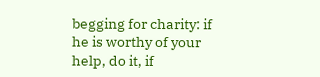begging for charity: if he is worthy of your help, do it, if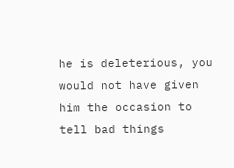he is deleterious, you would not have given him the occasion to tell bad things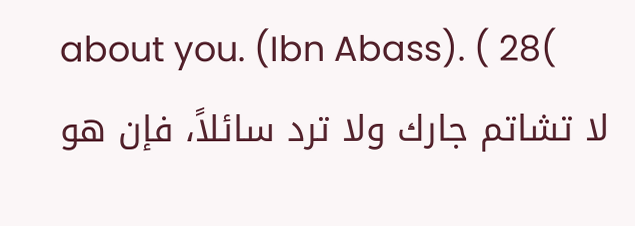about you. (Ibn Abass). ( 28(
لا تشاتم جارك ولا ترد سائلاً، فإن هو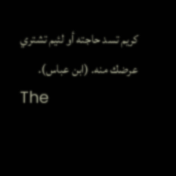كريم تسد حاجته أو لئيم تشتري عرضك منه. (ابن عباس).
The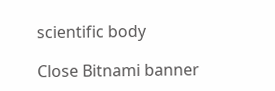scientific body

Close Bitnami banner